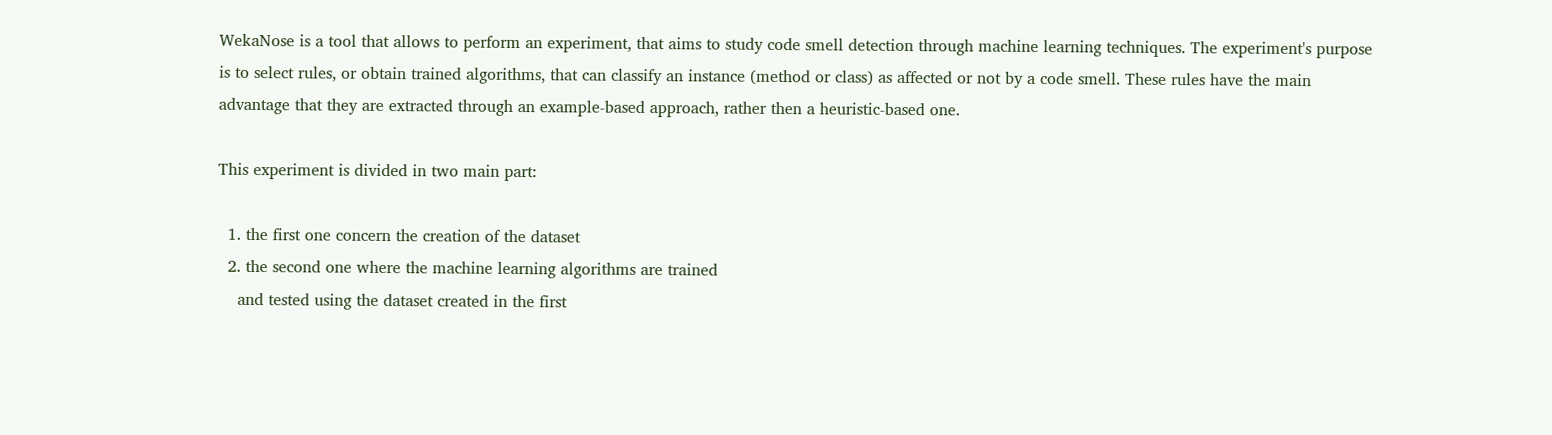WekaNose is a tool that allows to perform an experiment, that aims to study code smell detection through machine learning techniques. The experiment's purpose is to select rules, or obtain trained algorithms, that can classify an instance (method or class) as affected or not by a code smell. These rules have the main advantage that they are extracted through an example-based approach, rather then a heuristic-based one.

This experiment is divided in two main part:

  1. the first one concern the creation of the dataset
  2. the second one where the machine learning algorithms are trained
    and tested using the dataset created in the first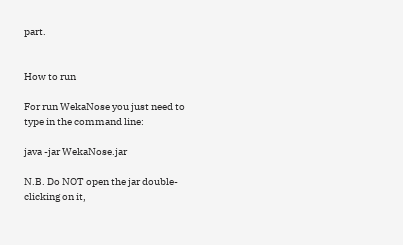part.


How to run

For run WekaNose you just need to type in the command line:

java -jar WekaNose.jar

N.B. Do NOT open the jar double-clicking on it,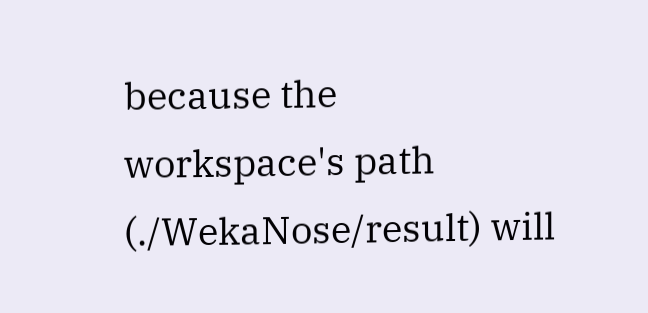because the workspace's path (./WekaNose/result) will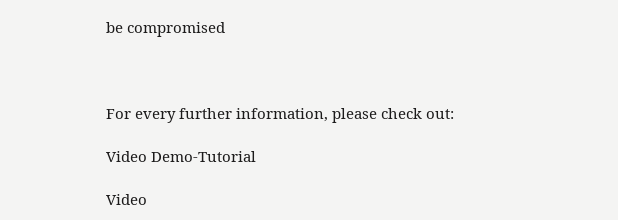be compromised



For every further information, please check out:

Video Demo-Tutorial

Video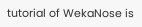tutorial of WekaNose is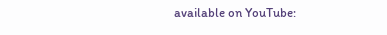available on YouTube: